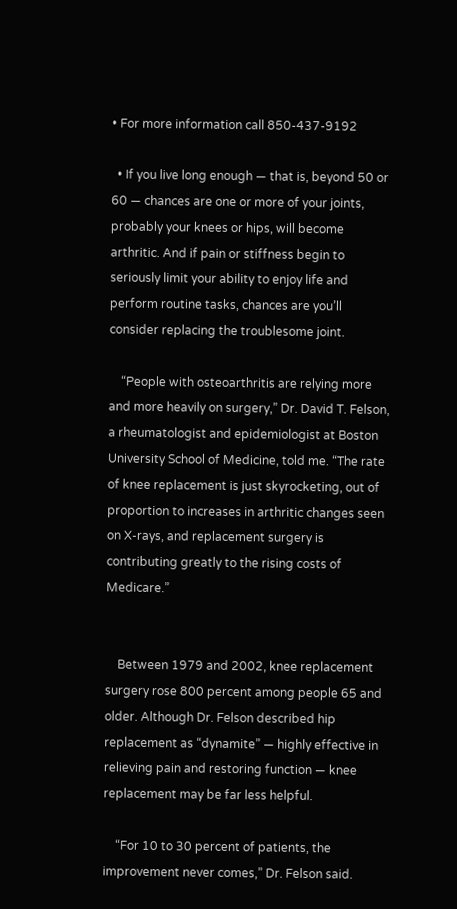• For more information call 850-437-9192

  • If you live long enough — that is, beyond 50 or 60 — chances are one or more of your joints, probably your knees or hips, will become arthritic. And if pain or stiffness begin to seriously limit your ability to enjoy life and perform routine tasks, chances are you’ll consider replacing the troublesome joint.

    “People with osteoarthritis are relying more and more heavily on surgery,” Dr. David T. Felson, a rheumatologist and epidemiologist at Boston University School of Medicine, told me. “The rate of knee replacement is just skyrocketing, out of proportion to increases in arthritic changes seen on X-rays, and replacement surgery is contributing greatly to the rising costs of Medicare.”


    Between 1979 and 2002, knee replacement surgery rose 800 percent among people 65 and older. Although Dr. Felson described hip replacement as “dynamite” — highly effective in relieving pain and restoring function — knee replacement may be far less helpful.

    “For 10 to 30 percent of patients, the improvement never comes,” Dr. Felson said.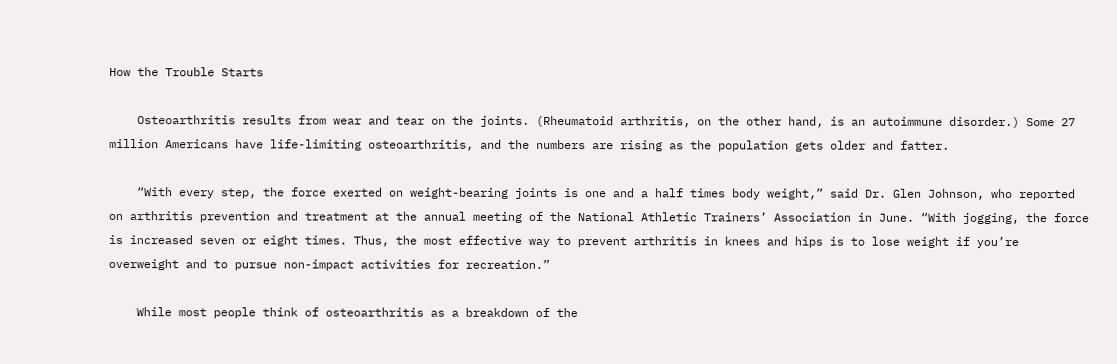How the Trouble Starts

    Osteoarthritis results from wear and tear on the joints. (Rheumatoid arthritis, on the other hand, is an autoimmune disorder.) Some 27 million Americans have life-limiting osteoarthritis, and the numbers are rising as the population gets older and fatter.

    “With every step, the force exerted on weight-bearing joints is one and a half times body weight,” said Dr. Glen Johnson, who reported on arthritis prevention and treatment at the annual meeting of the National Athletic Trainers’ Association in June. “With jogging, the force is increased seven or eight times. Thus, the most effective way to prevent arthritis in knees and hips is to lose weight if you’re overweight and to pursue non-impact activities for recreation.”

    While most people think of osteoarthritis as a breakdown of the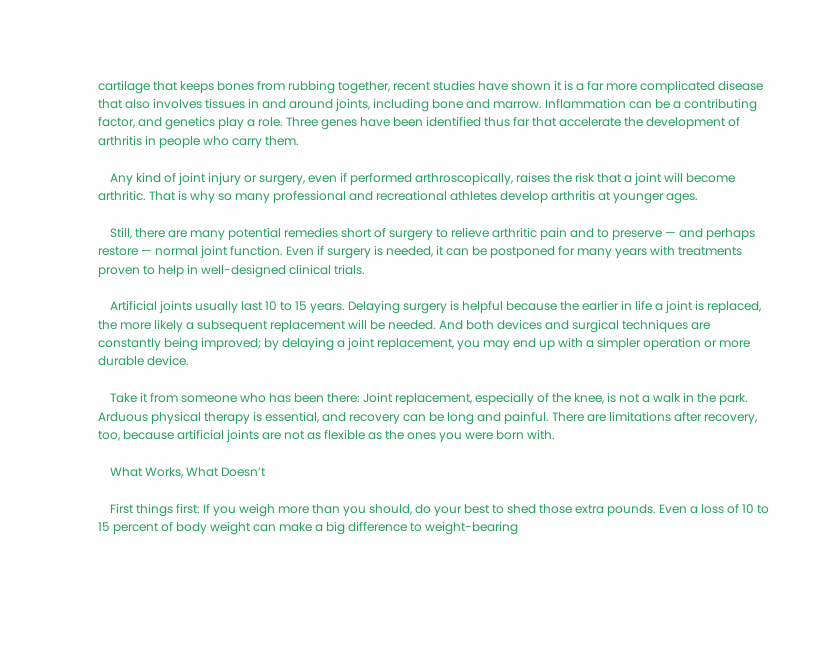cartilage that keeps bones from rubbing together, recent studies have shown it is a far more complicated disease that also involves tissues in and around joints, including bone and marrow. Inflammation can be a contributing factor, and genetics play a role. Three genes have been identified thus far that accelerate the development of arthritis in people who carry them.

    Any kind of joint injury or surgery, even if performed arthroscopically, raises the risk that a joint will become arthritic. That is why so many professional and recreational athletes develop arthritis at younger ages.

    Still, there are many potential remedies short of surgery to relieve arthritic pain and to preserve — and perhaps restore — normal joint function. Even if surgery is needed, it can be postponed for many years with treatments proven to help in well-designed clinical trials.

    Artificial joints usually last 10 to 15 years. Delaying surgery is helpful because the earlier in life a joint is replaced, the more likely a subsequent replacement will be needed. And both devices and surgical techniques are constantly being improved; by delaying a joint replacement, you may end up with a simpler operation or more durable device.

    Take it from someone who has been there: Joint replacement, especially of the knee, is not a walk in the park. Arduous physical therapy is essential, and recovery can be long and painful. There are limitations after recovery, too, because artificial joints are not as flexible as the ones you were born with.

    What Works, What Doesn’t

    First things first: If you weigh more than you should, do your best to shed those extra pounds. Even a loss of 10 to 15 percent of body weight can make a big difference to weight-bearing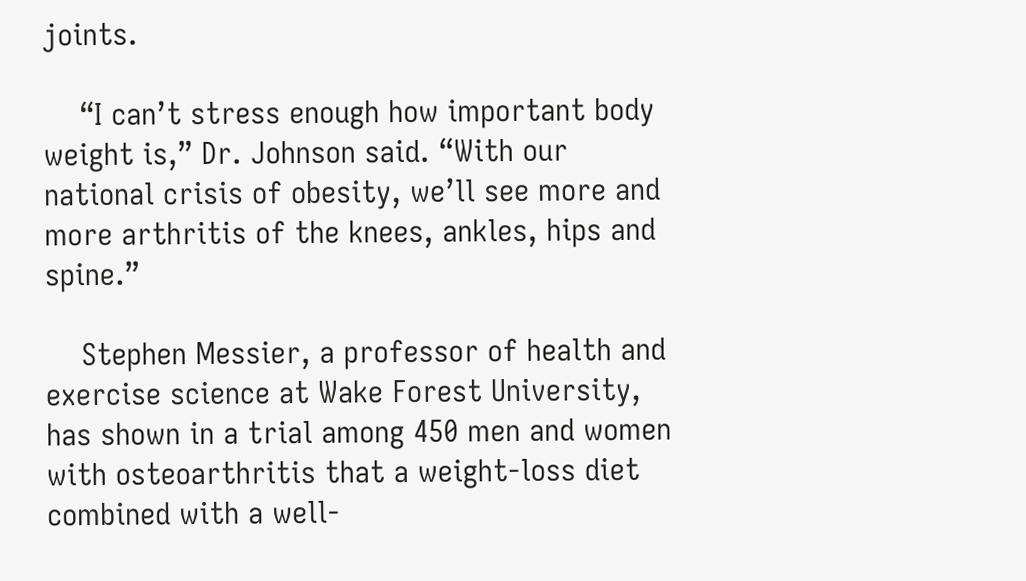joints.

    “I can’t stress enough how important body weight is,” Dr. Johnson said. “With our national crisis of obesity, we’ll see more and more arthritis of the knees, ankles, hips and spine.”

    Stephen Messier, a professor of health and exercise science at Wake Forest University, has shown in a trial among 450 men and women with osteoarthritis that a weight-loss diet combined with a well-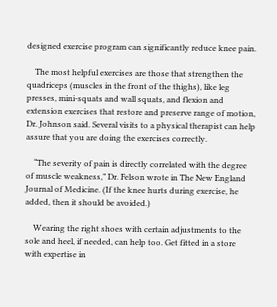designed exercise program can significantly reduce knee pain.

    The most helpful exercises are those that strengthen the quadriceps (muscles in the front of the thighs), like leg presses, mini-squats and wall squats, and flexion and extension exercises that restore and preserve range of motion, Dr. Johnson said. Several visits to a physical therapist can help assure that you are doing the exercises correctly.

    “The severity of pain is directly correlated with the degree of muscle weakness,” Dr. Felson wrote in The New England Journal of Medicine. (If the knee hurts during exercise, he added, then it should be avoided.)

    Wearing the right shoes with certain adjustments to the sole and heel, if needed, can help too. Get fitted in a store with expertise in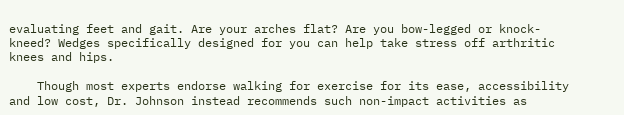evaluating feet and gait. Are your arches flat? Are you bow-legged or knock-kneed? Wedges specifically designed for you can help take stress off arthritic knees and hips.

    Though most experts endorse walking for exercise for its ease, accessibility and low cost, Dr. Johnson instead recommends such non-impact activities as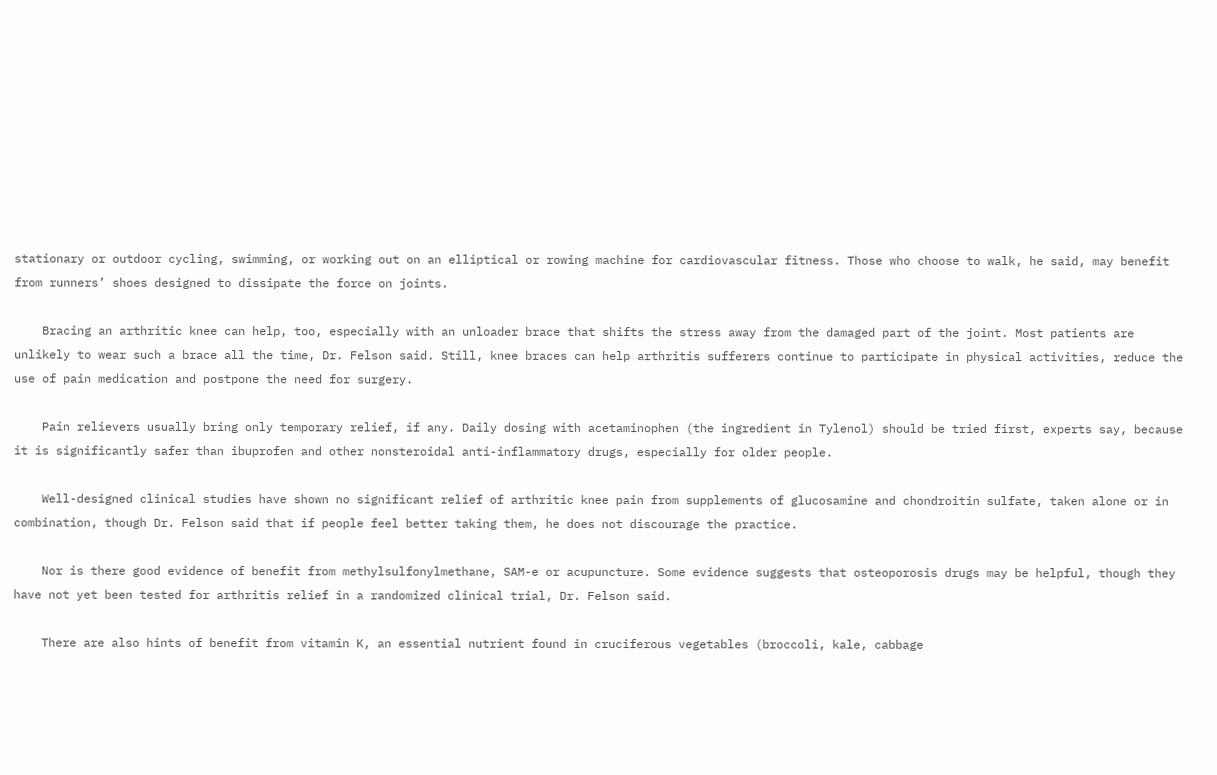stationary or outdoor cycling, swimming, or working out on an elliptical or rowing machine for cardiovascular fitness. Those who choose to walk, he said, may benefit from runners’ shoes designed to dissipate the force on joints.

    Bracing an arthritic knee can help, too, especially with an unloader brace that shifts the stress away from the damaged part of the joint. Most patients are unlikely to wear such a brace all the time, Dr. Felson said. Still, knee braces can help arthritis sufferers continue to participate in physical activities, reduce the use of pain medication and postpone the need for surgery.

    Pain relievers usually bring only temporary relief, if any. Daily dosing with acetaminophen (the ingredient in Tylenol) should be tried first, experts say, because it is significantly safer than ibuprofen and other nonsteroidal anti-inflammatory drugs, especially for older people.

    Well-designed clinical studies have shown no significant relief of arthritic knee pain from supplements of glucosamine and chondroitin sulfate, taken alone or in combination, though Dr. Felson said that if people feel better taking them, he does not discourage the practice.

    Nor is there good evidence of benefit from methylsulfonylmethane, SAM-e or acupuncture. Some evidence suggests that osteoporosis drugs may be helpful, though they have not yet been tested for arthritis relief in a randomized clinical trial, Dr. Felson said.

    There are also hints of benefit from vitamin K, an essential nutrient found in cruciferous vegetables (broccoli, kale, cabbage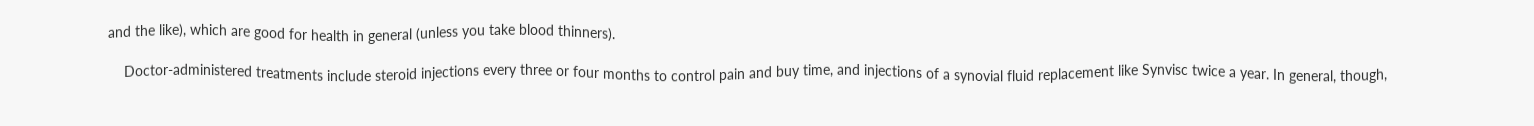and the like), which are good for health in general (unless you take blood thinners).

    Doctor-administered treatments include steroid injections every three or four months to control pain and buy time, and injections of a synovial fluid replacement like Synvisc twice a year. In general, though,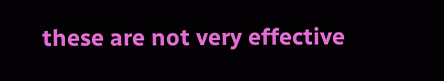these are not very effective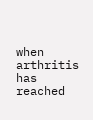when arthritis has reached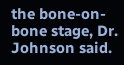the bone-on-bone stage, Dr. Johnson said.